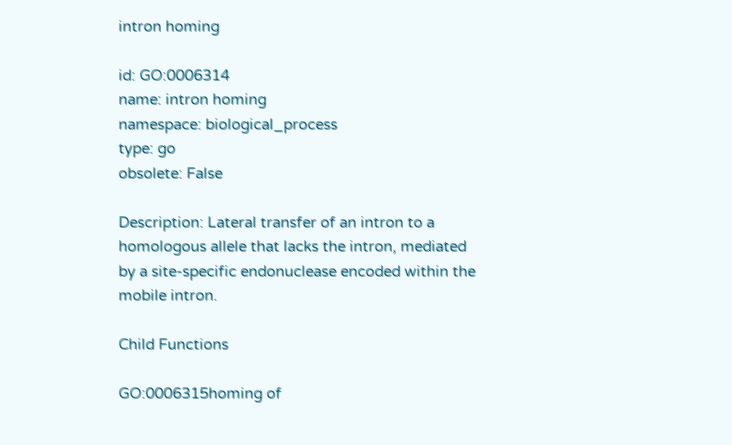intron homing

id: GO:0006314
name: intron homing
namespace: biological_process
type: go
obsolete: False

Description: Lateral transfer of an intron to a homologous allele that lacks the intron, mediated by a site-specific endonuclease encoded within the mobile intron.

Child Functions

GO:0006315homing of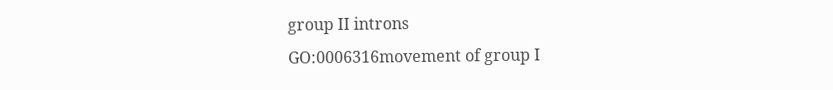group II introns
GO:0006316movement of group I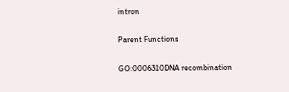intron

Parent Functions

GO:0006310DNA recombination